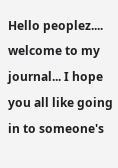Hello peoplez.... welcome to my journal... I hope you all like going in to someone's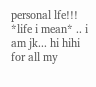personal lfe!!! *life i mean* .. i am jk... hi hihi
for all my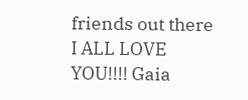friends out there I ALL LOVE YOU!!!! Gaia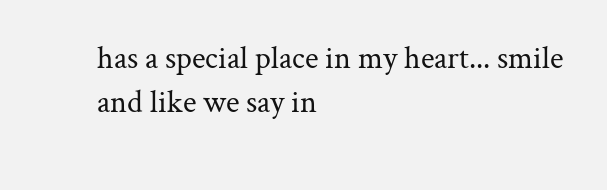has a special place in my heart... smile
and like we say in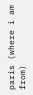paris (where i am from)